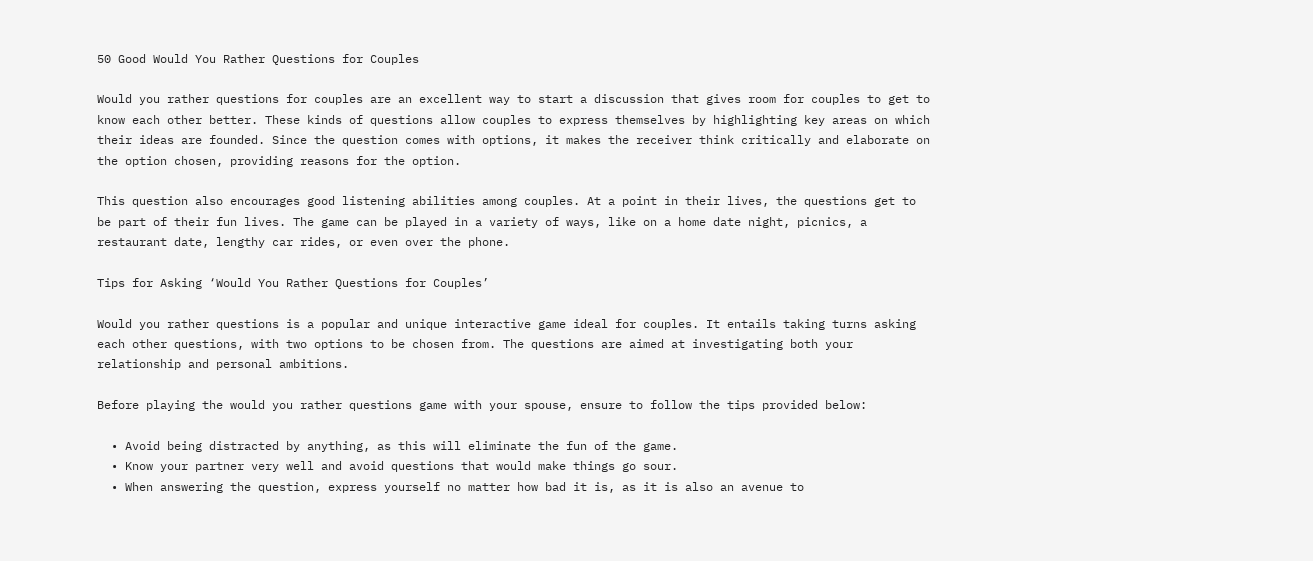50 Good Would You Rather Questions for Couples

Would you rather questions for couples are an excellent way to start a discussion that gives room for couples to get to know each other better. These kinds of questions allow couples to express themselves by highlighting key areas on which their ideas are founded. Since the question comes with options, it makes the receiver think critically and elaborate on the option chosen, providing reasons for the option.

This question also encourages good listening abilities among couples. At a point in their lives, the questions get to be part of their fun lives. The game can be played in a variety of ways, like on a home date night, picnics, a restaurant date, lengthy car rides, or even over the phone.

Tips for Asking ‘Would You Rather Questions for Couples’

Would you rather questions is a popular and unique interactive game ideal for couples. It entails taking turns asking each other questions, with two options to be chosen from. The questions are aimed at investigating both your relationship and personal ambitions.

Before playing the would you rather questions game with your spouse, ensure to follow the tips provided below:

  • Avoid being distracted by anything, as this will eliminate the fun of the game.
  • Know your partner very well and avoid questions that would make things go sour.
  • When answering the question, express yourself no matter how bad it is, as it is also an avenue to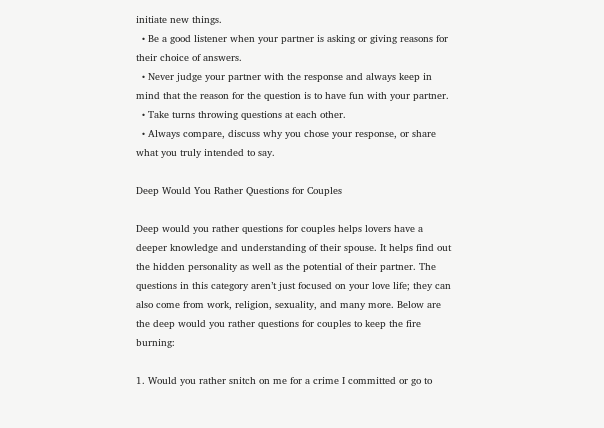initiate new things.
  • Be a good listener when your partner is asking or giving reasons for their choice of answers.
  • Never judge your partner with the response and always keep in mind that the reason for the question is to have fun with your partner.
  • Take turns throwing questions at each other.
  • Always compare, discuss why you chose your response, or share what you truly intended to say.

Deep Would You Rather Questions for Couples

Deep would you rather questions for couples helps lovers have a deeper knowledge and understanding of their spouse. It helps find out the hidden personality as well as the potential of their partner. The questions in this category aren’t just focused on your love life; they can also come from work, religion, sexuality, and many more. Below are the deep would you rather questions for couples to keep the fire burning:

1. Would you rather snitch on me for a crime I committed or go to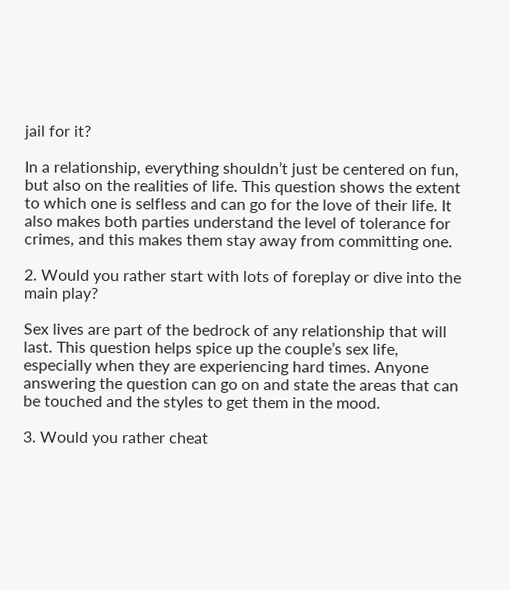jail for it?

In a relationship, everything shouldn’t just be centered on fun, but also on the realities of life. This question shows the extent to which one is selfless and can go for the love of their life. It also makes both parties understand the level of tolerance for crimes, and this makes them stay away from committing one.

2. Would you rather start with lots of foreplay or dive into the main play?

Sex lives are part of the bedrock of any relationship that will last. This question helps spice up the couple’s sex life, especially when they are experiencing hard times. Anyone answering the question can go on and state the areas that can be touched and the styles to get them in the mood.

3. Would you rather cheat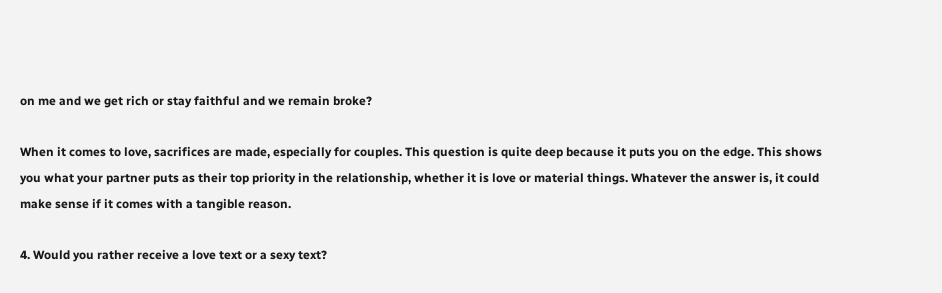on me and we get rich or stay faithful and we remain broke?

When it comes to love, sacrifices are made, especially for couples. This question is quite deep because it puts you on the edge. This shows you what your partner puts as their top priority in the relationship, whether it is love or material things. Whatever the answer is, it could make sense if it comes with a tangible reason.

4. Would you rather receive a love text or a sexy text?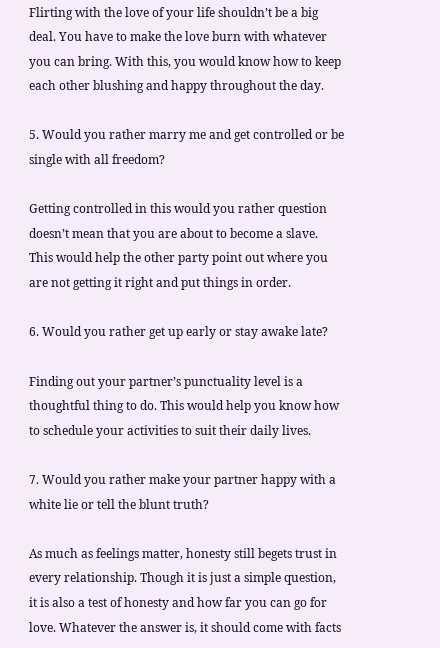Flirting with the love of your life shouldn’t be a big deal. You have to make the love burn with whatever you can bring. With this, you would know how to keep each other blushing and happy throughout the day.

5. Would you rather marry me and get controlled or be single with all freedom?

Getting controlled in this would you rather question doesn’t mean that you are about to become a slave. This would help the other party point out where you are not getting it right and put things in order.

6. Would you rather get up early or stay awake late?

Finding out your partner’s punctuality level is a thoughtful thing to do. This would help you know how to schedule your activities to suit their daily lives.

7. Would you rather make your partner happy with a white lie or tell the blunt truth?

As much as feelings matter, honesty still begets trust in every relationship. Though it is just a simple question, it is also a test of honesty and how far you can go for love. Whatever the answer is, it should come with facts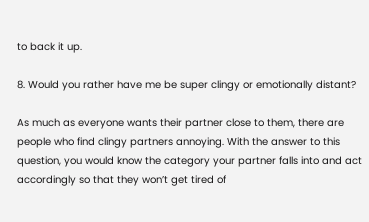to back it up.

8. Would you rather have me be super clingy or emotionally distant?

As much as everyone wants their partner close to them, there are people who find clingy partners annoying. With the answer to this question, you would know the category your partner falls into and act accordingly so that they won’t get tired of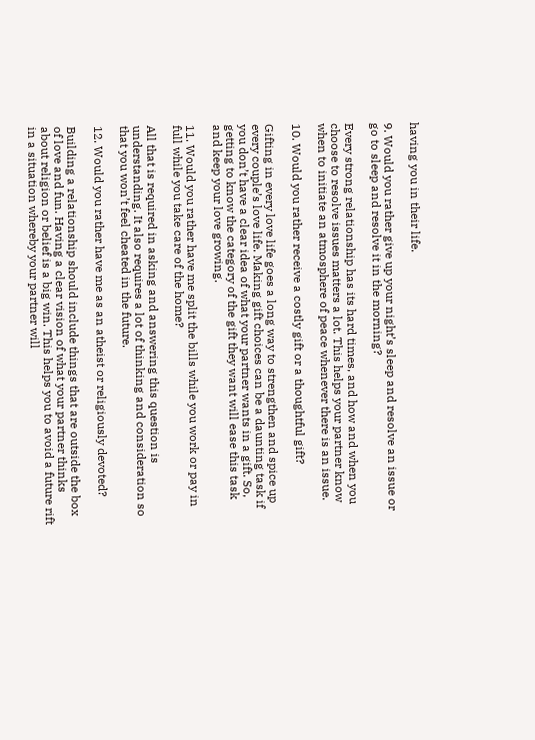having you in their life.

9. Would you rather give up your night’s sleep and resolve an issue or go to sleep and resolve it in the morning?

Every strong relationship has its hard times, and how and when you choose to resolve issues matters a lot. This helps your partner know when to initiate an atmosphere of peace whenever there is an issue.

10. Would you rather receive a costly gift or a thoughtful gift?

Gifting in every love life goes a long way to strengthen and spice up every couple’s love life. Making gift choices can be a daunting task if you don’t have a clear idea of what your partner wants in a gift. So, getting to know the category of the gift they want will ease this task and keep your love growing.

11. Would you rather have me split the bills while you work or pay in full while you take care of the home?

All that is required in asking and answering this question is understanding. It also requires a lot of thinking and consideration so that you won’t feel cheated in the future.

12. Would you rather have me as an atheist or religiously devoted?

Building a relationship should include things that are outside the box of love and fun. Having a clear vision of what your partner thinks about religion or belief is a big win. This helps you to avoid a future rift in a situation whereby your partner will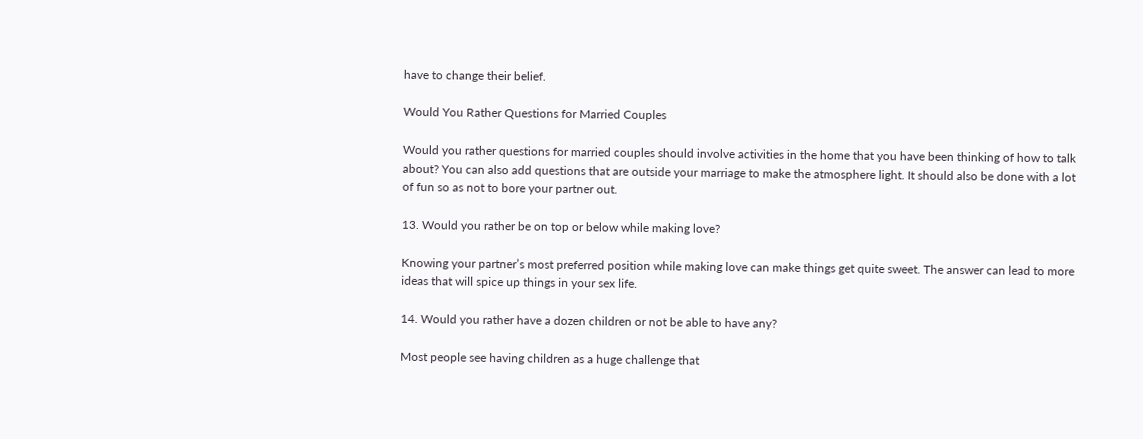have to change their belief.

Would You Rather Questions for Married Couples

Would you rather questions for married couples should involve activities in the home that you have been thinking of how to talk about? You can also add questions that are outside your marriage to make the atmosphere light. It should also be done with a lot of fun so as not to bore your partner out.

13. Would you rather be on top or below while making love?

Knowing your partner’s most preferred position while making love can make things get quite sweet. The answer can lead to more ideas that will spice up things in your sex life.

14. Would you rather have a dozen children or not be able to have any?

Most people see having children as a huge challenge that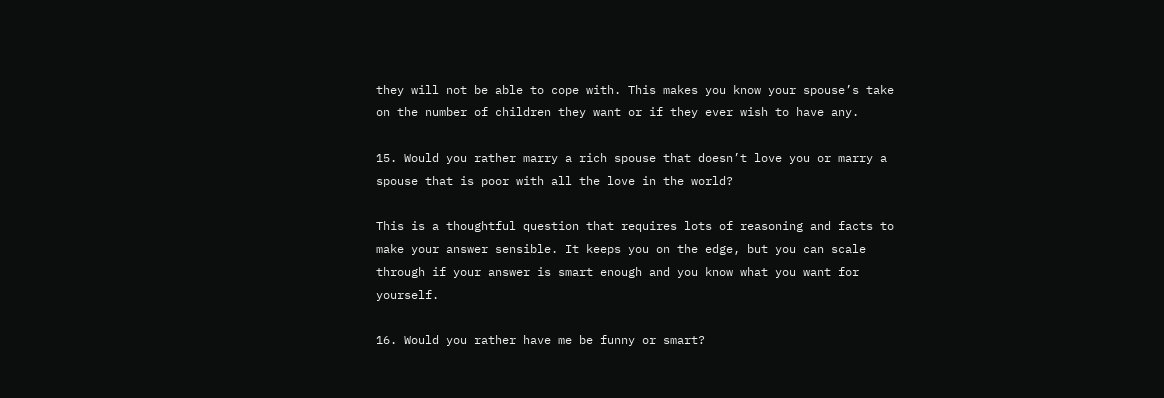they will not be able to cope with. This makes you know your spouse’s take on the number of children they want or if they ever wish to have any.

15. Would you rather marry a rich spouse that doesn’t love you or marry a spouse that is poor with all the love in the world?

This is a thoughtful question that requires lots of reasoning and facts to make your answer sensible. It keeps you on the edge, but you can scale through if your answer is smart enough and you know what you want for yourself.

16. Would you rather have me be funny or smart?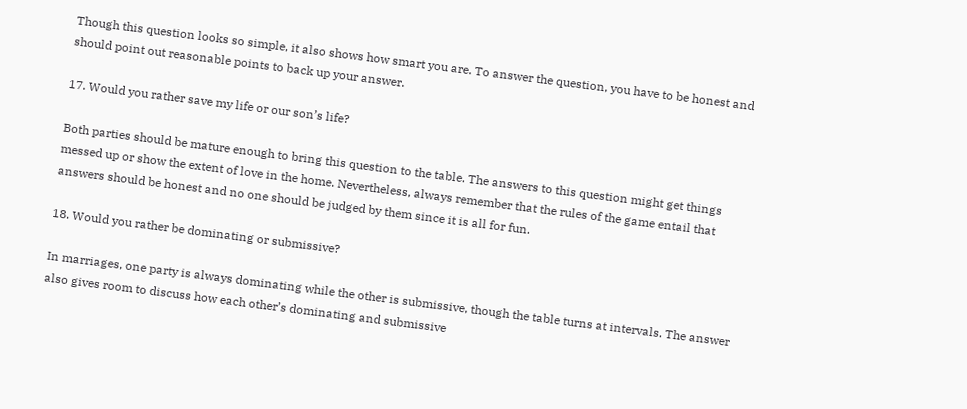Though this question looks so simple, it also shows how smart you are. To answer the question, you have to be honest and should point out reasonable points to back up your answer.

17. Would you rather save my life or our son’s life?

Both parties should be mature enough to bring this question to the table. The answers to this question might get things messed up or show the extent of love in the home. Nevertheless, always remember that the rules of the game entail that answers should be honest and no one should be judged by them since it is all for fun.

18. Would you rather be dominating or submissive?

In marriages, one party is always dominating while the other is submissive, though the table turns at intervals. The answer also gives room to discuss how each other’s dominating and submissive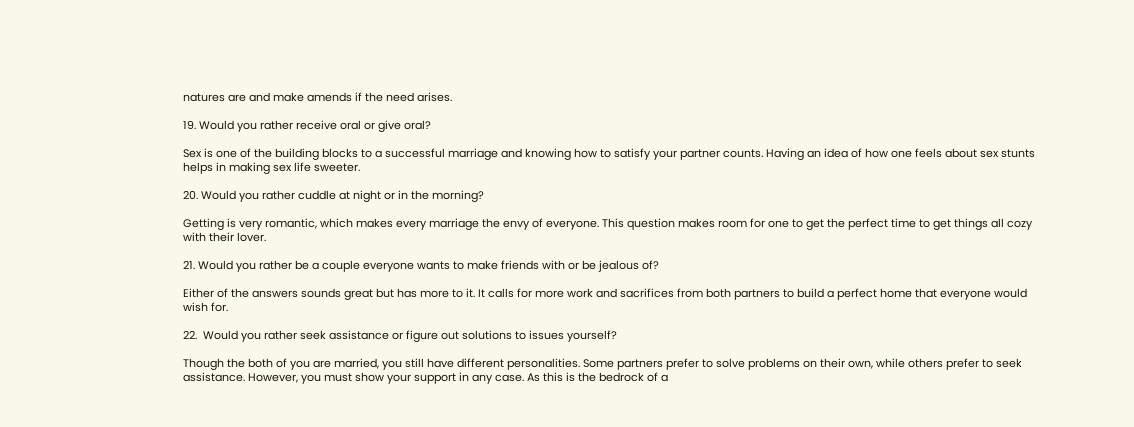natures are and make amends if the need arises.

19. Would you rather receive oral or give oral?

Sex is one of the building blocks to a successful marriage and knowing how to satisfy your partner counts. Having an idea of how one feels about sex stunts helps in making sex life sweeter.

20. Would you rather cuddle at night or in the morning?

Getting is very romantic, which makes every marriage the envy of everyone. This question makes room for one to get the perfect time to get things all cozy with their lover.

21. Would you rather be a couple everyone wants to make friends with or be jealous of?

Either of the answers sounds great but has more to it. It calls for more work and sacrifices from both partners to build a perfect home that everyone would wish for.

22.  Would you rather seek assistance or figure out solutions to issues yourself?

Though the both of you are married, you still have different personalities. Some partners prefer to solve problems on their own, while others prefer to seek assistance. However, you must show your support in any case. As this is the bedrock of a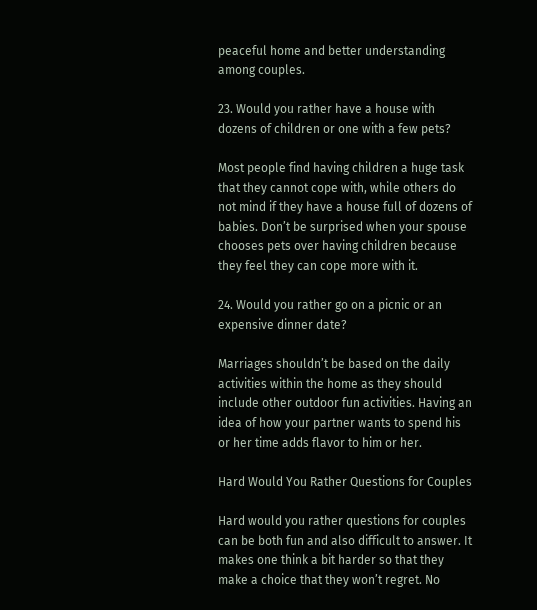peaceful home and better understanding among couples.

23. Would you rather have a house with dozens of children or one with a few pets?

Most people find having children a huge task that they cannot cope with, while others do not mind if they have a house full of dozens of babies. Don’t be surprised when your spouse chooses pets over having children because they feel they can cope more with it.

24. Would you rather go on a picnic or an expensive dinner date?

Marriages shouldn’t be based on the daily activities within the home as they should include other outdoor fun activities. Having an idea of how your partner wants to spend his or her time adds flavor to him or her.

Hard Would You Rather Questions for Couples

Hard would you rather questions for couples can be both fun and also difficult to answer. It makes one think a bit harder so that they make a choice that they won’t regret. No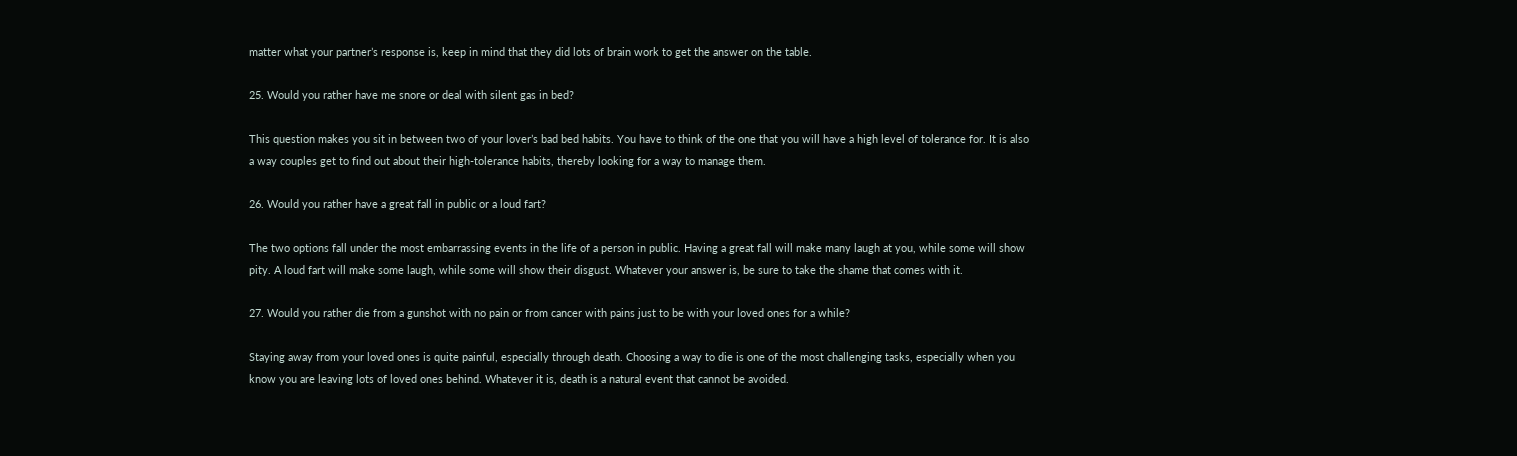matter what your partner’s response is, keep in mind that they did lots of brain work to get the answer on the table.

25. Would you rather have me snore or deal with silent gas in bed?

This question makes you sit in between two of your lover’s bad bed habits. You have to think of the one that you will have a high level of tolerance for. It is also a way couples get to find out about their high-tolerance habits, thereby looking for a way to manage them.

26. Would you rather have a great fall in public or a loud fart?

The two options fall under the most embarrassing events in the life of a person in public. Having a great fall will make many laugh at you, while some will show pity. A loud fart will make some laugh, while some will show their disgust. Whatever your answer is, be sure to take the shame that comes with it.

27. Would you rather die from a gunshot with no pain or from cancer with pains just to be with your loved ones for a while?

Staying away from your loved ones is quite painful, especially through death. Choosing a way to die is one of the most challenging tasks, especially when you know you are leaving lots of loved ones behind. Whatever it is, death is a natural event that cannot be avoided.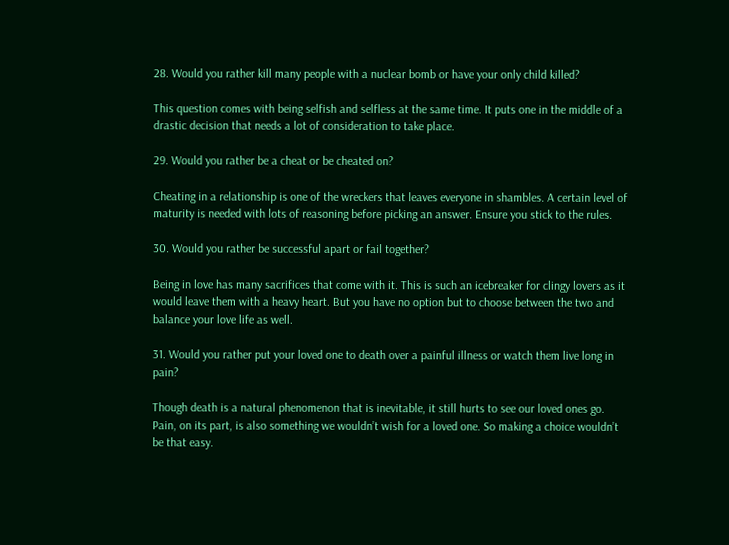28. Would you rather kill many people with a nuclear bomb or have your only child killed?

This question comes with being selfish and selfless at the same time. It puts one in the middle of a drastic decision that needs a lot of consideration to take place.

29. Would you rather be a cheat or be cheated on?

Cheating in a relationship is one of the wreckers that leaves everyone in shambles. A certain level of maturity is needed with lots of reasoning before picking an answer. Ensure you stick to the rules.

30. Would you rather be successful apart or fail together?

Being in love has many sacrifices that come with it. This is such an icebreaker for clingy lovers as it would leave them with a heavy heart. But you have no option but to choose between the two and balance your love life as well.

31. Would you rather put your loved one to death over a painful illness or watch them live long in pain?

Though death is a natural phenomenon that is inevitable, it still hurts to see our loved ones go. Pain, on its part, is also something we wouldn’t wish for a loved one. So making a choice wouldn’t be that easy.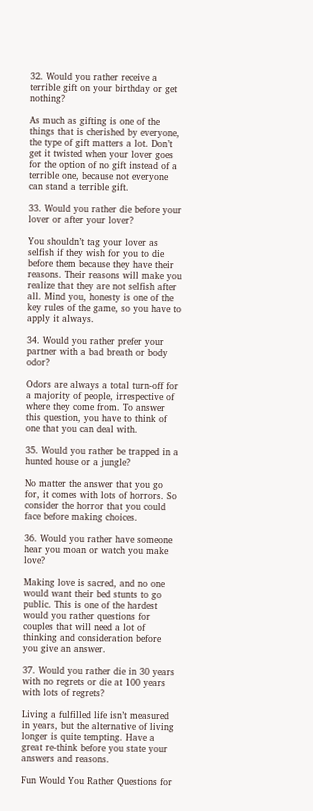32. Would you rather receive a terrible gift on your birthday or get nothing?

As much as gifting is one of the things that is cherished by everyone, the type of gift matters a lot. Don’t get it twisted when your lover goes for the option of no gift instead of a terrible one, because not everyone can stand a terrible gift.

33. Would you rather die before your lover or after your lover?

You shouldn’t tag your lover as selfish if they wish for you to die before them because they have their reasons. Their reasons will make you realize that they are not selfish after all. Mind you, honesty is one of the key rules of the game, so you have to apply it always.

34. Would you rather prefer your partner with a bad breath or body odor?

Odors are always a total turn-off for a majority of people, irrespective of where they come from. To answer this question, you have to think of one that you can deal with.

35. Would you rather be trapped in a hunted house or a jungle?

No matter the answer that you go for, it comes with lots of horrors. So consider the horror that you could face before making choices.

36. Would you rather have someone hear you moan or watch you make love?

Making love is sacred, and no one would want their bed stunts to go public. This is one of the hardest would you rather questions for couples that will need a lot of thinking and consideration before you give an answer.

37. Would you rather die in 30 years with no regrets or die at 100 years with lots of regrets?

Living a fulfilled life isn’t measured in years, but the alternative of living longer is quite tempting. Have a great re-think before you state your answers and reasons.

Fun Would You Rather Questions for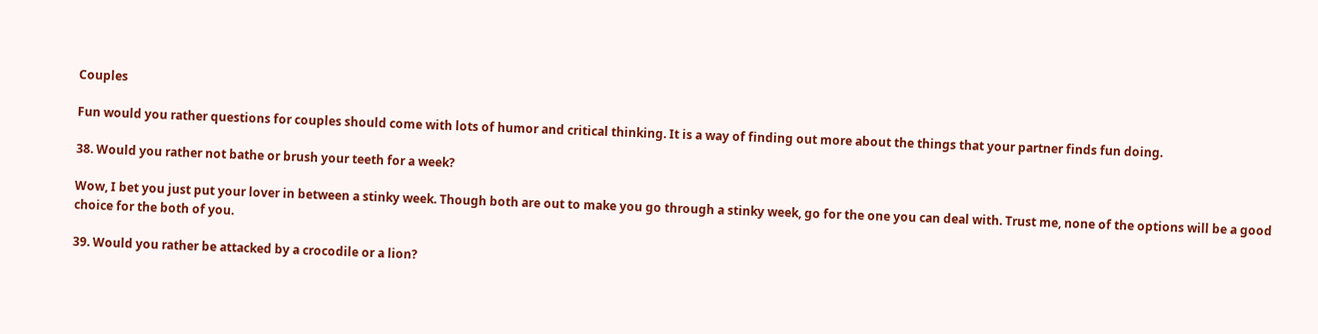Couples

Fun would you rather questions for couples should come with lots of humor and critical thinking. It is a way of finding out more about the things that your partner finds fun doing.

38. Would you rather not bathe or brush your teeth for a week?

Wow, I bet you just put your lover in between a stinky week. Though both are out to make you go through a stinky week, go for the one you can deal with. Trust me, none of the options will be a good choice for the both of you.

39. Would you rather be attacked by a crocodile or a lion?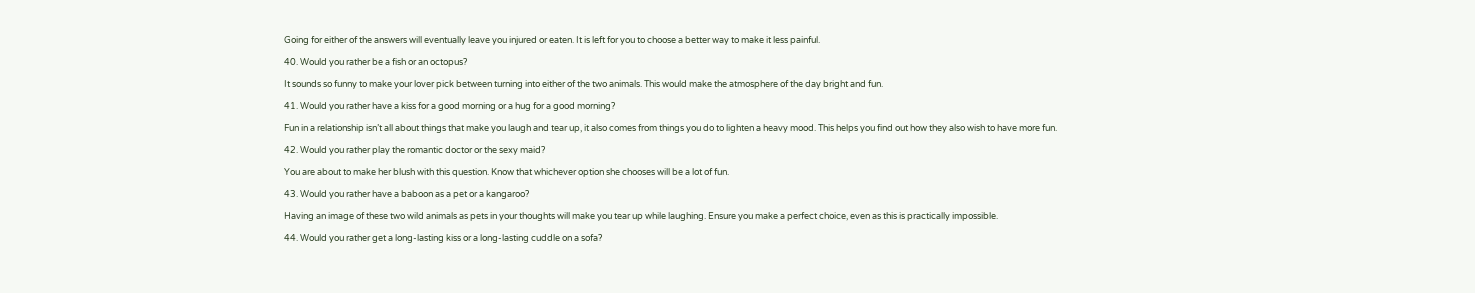Going for either of the answers will eventually leave you injured or eaten. It is left for you to choose a better way to make it less painful.

40. Would you rather be a fish or an octopus?

It sounds so funny to make your lover pick between turning into either of the two animals. This would make the atmosphere of the day bright and fun.

41. Would you rather have a kiss for a good morning or a hug for a good morning?

Fun in a relationship isn’t all about things that make you laugh and tear up, it also comes from things you do to lighten a heavy mood. This helps you find out how they also wish to have more fun.

42. Would you rather play the romantic doctor or the sexy maid?

You are about to make her blush with this question. Know that whichever option she chooses will be a lot of fun.

43. Would you rather have a baboon as a pet or a kangaroo?

Having an image of these two wild animals as pets in your thoughts will make you tear up while laughing. Ensure you make a perfect choice, even as this is practically impossible.

44. Would you rather get a long-lasting kiss or a long-lasting cuddle on a sofa?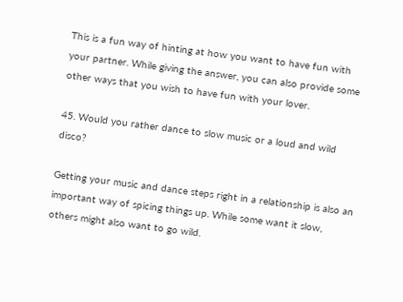This is a fun way of hinting at how you want to have fun with your partner. While giving the answer, you can also provide some other ways that you wish to have fun with your lover.

45. Would you rather dance to slow music or a loud and wild disco?

Getting your music and dance steps right in a relationship is also an important way of spicing things up. While some want it slow, others might also want to go wild.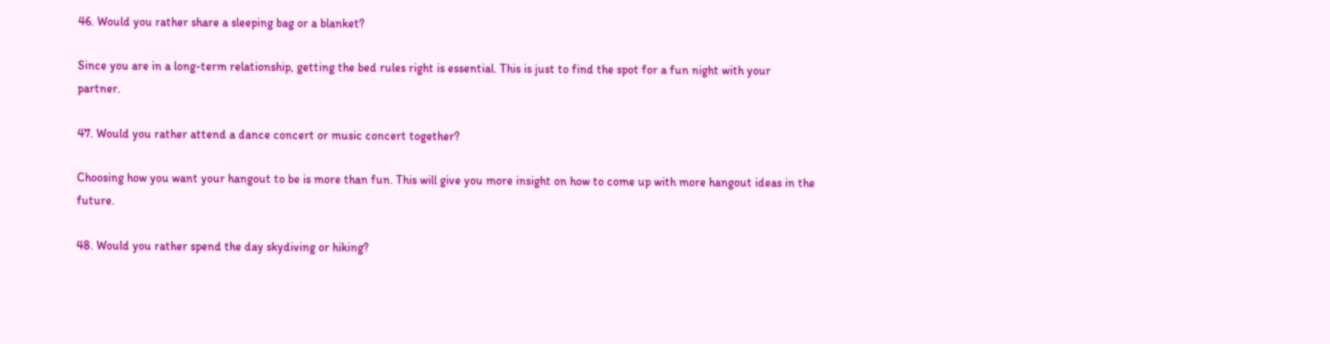46. Would you rather share a sleeping bag or a blanket?

Since you are in a long-term relationship, getting the bed rules right is essential. This is just to find the spot for a fun night with your partner.

47. Would you rather attend a dance concert or music concert together?

Choosing how you want your hangout to be is more than fun. This will give you more insight on how to come up with more hangout ideas in the future.

48. Would you rather spend the day skydiving or hiking?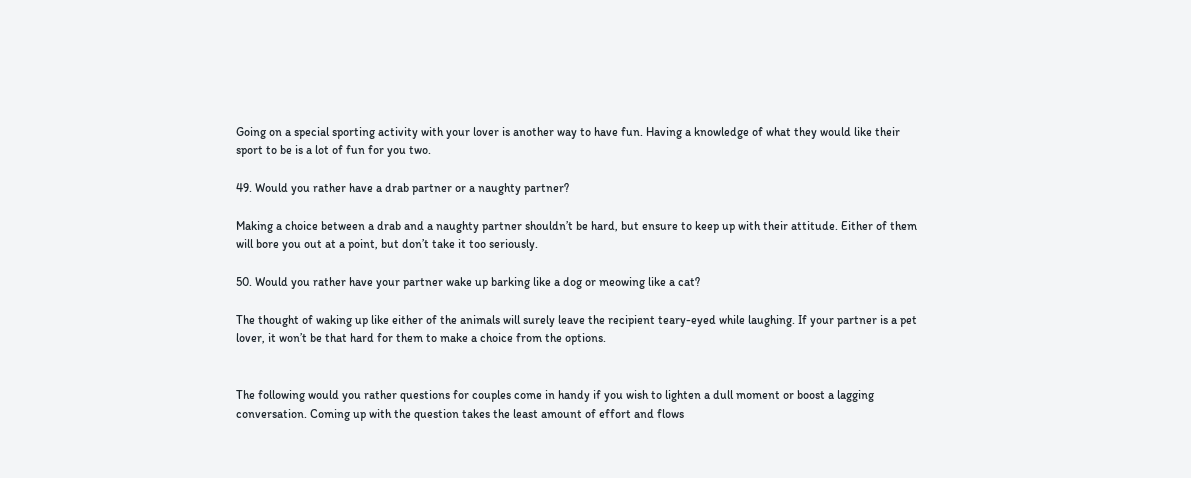Going on a special sporting activity with your lover is another way to have fun. Having a knowledge of what they would like their sport to be is a lot of fun for you two.

49. Would you rather have a drab partner or a naughty partner?

Making a choice between a drab and a naughty partner shouldn’t be hard, but ensure to keep up with their attitude. Either of them will bore you out at a point, but don’t take it too seriously.

50. Would you rather have your partner wake up barking like a dog or meowing like a cat?

The thought of waking up like either of the animals will surely leave the recipient teary-eyed while laughing. If your partner is a pet lover, it won’t be that hard for them to make a choice from the options.


The following would you rather questions for couples come in handy if you wish to lighten a dull moment or boost a lagging conversation. Coming up with the question takes the least amount of effort and flows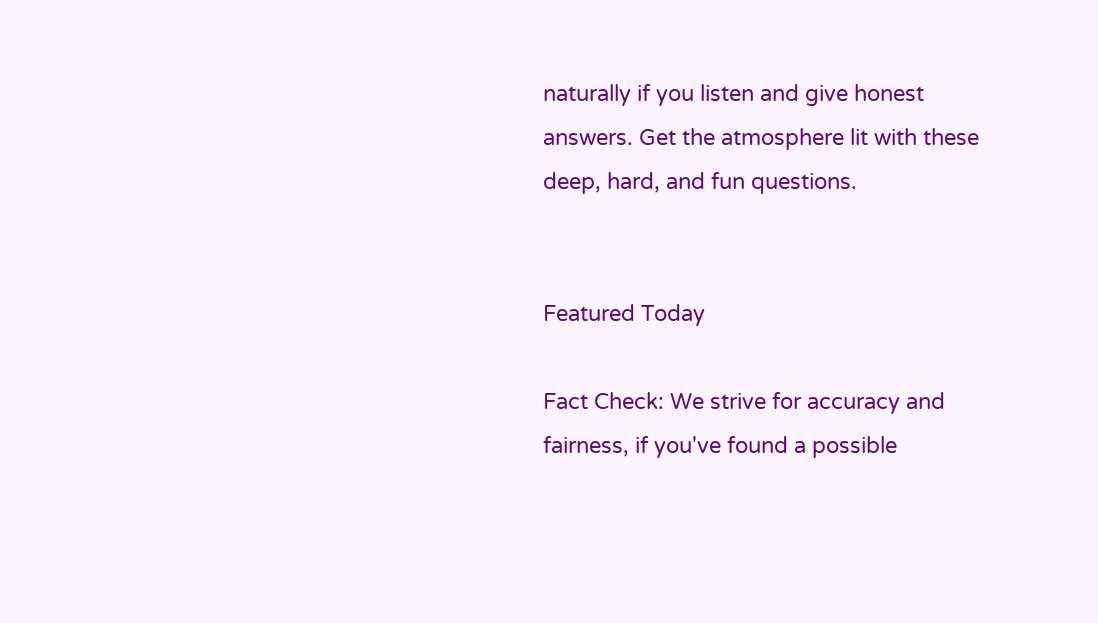naturally if you listen and give honest answers. Get the atmosphere lit with these deep, hard, and fun questions.


Featured Today

Fact Check: We strive for accuracy and fairness, if you've found a possible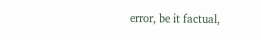error, be it factual,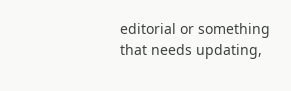editorial or something that needs updating,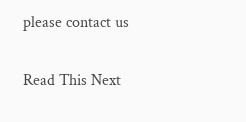please contact us

Read This Next